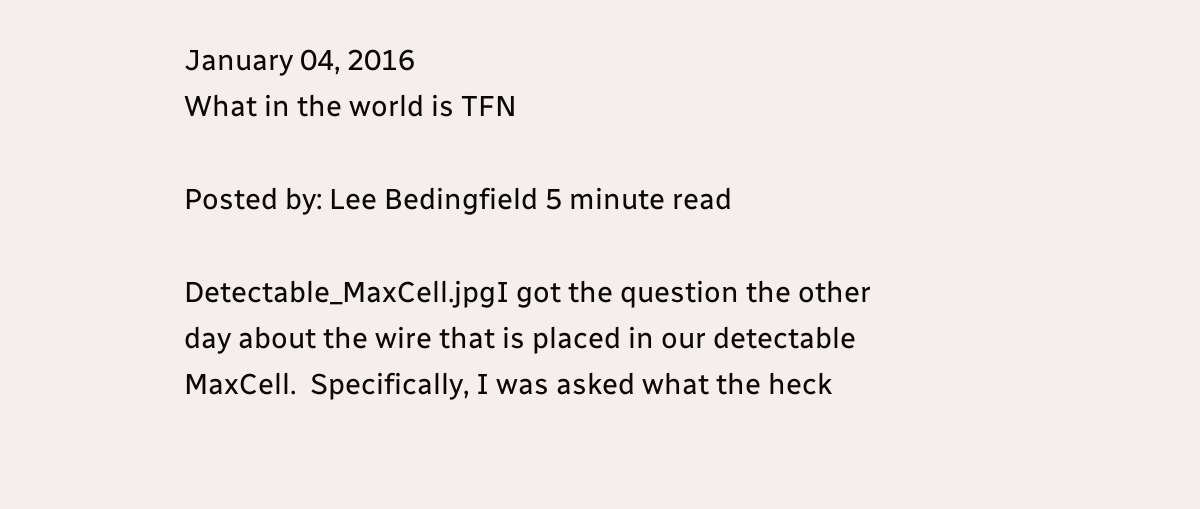January 04, 2016
What in the world is TFN

Posted by: Lee Bedingfield 5 minute read

Detectable_MaxCell.jpgI got the question the other day about the wire that is placed in our detectable MaxCell.  Specifically, I was asked what the heck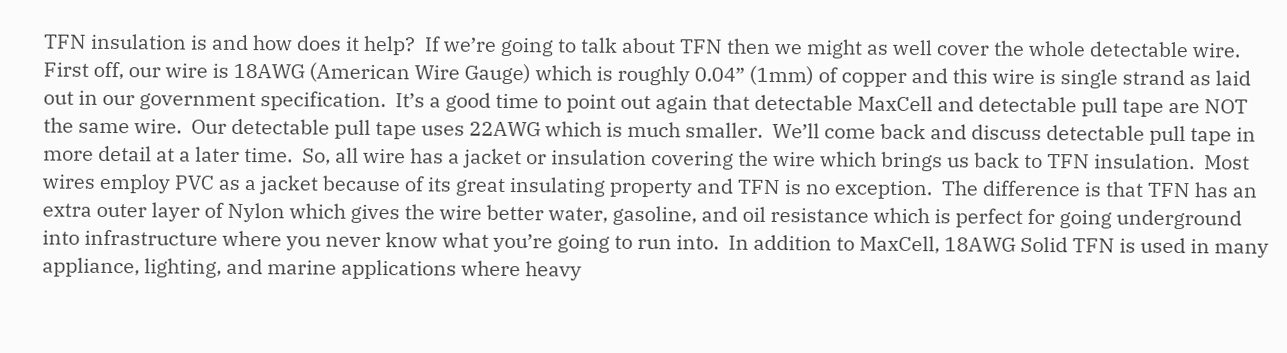TFN insulation is and how does it help?  If we’re going to talk about TFN then we might as well cover the whole detectable wire.  First off, our wire is 18AWG (American Wire Gauge) which is roughly 0.04” (1mm) of copper and this wire is single strand as laid out in our government specification.  It’s a good time to point out again that detectable MaxCell and detectable pull tape are NOT the same wire.  Our detectable pull tape uses 22AWG which is much smaller.  We’ll come back and discuss detectable pull tape in more detail at a later time.  So, all wire has a jacket or insulation covering the wire which brings us back to TFN insulation.  Most wires employ PVC as a jacket because of its great insulating property and TFN is no exception.  The difference is that TFN has an extra outer layer of Nylon which gives the wire better water, gasoline, and oil resistance which is perfect for going underground into infrastructure where you never know what you’re going to run into.  In addition to MaxCell, 18AWG Solid TFN is used in many appliance, lighting, and marine applications where heavy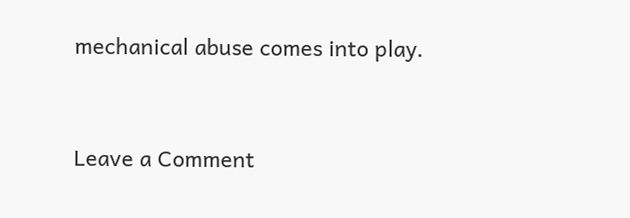mechanical abuse comes into play.


Leave a Comment